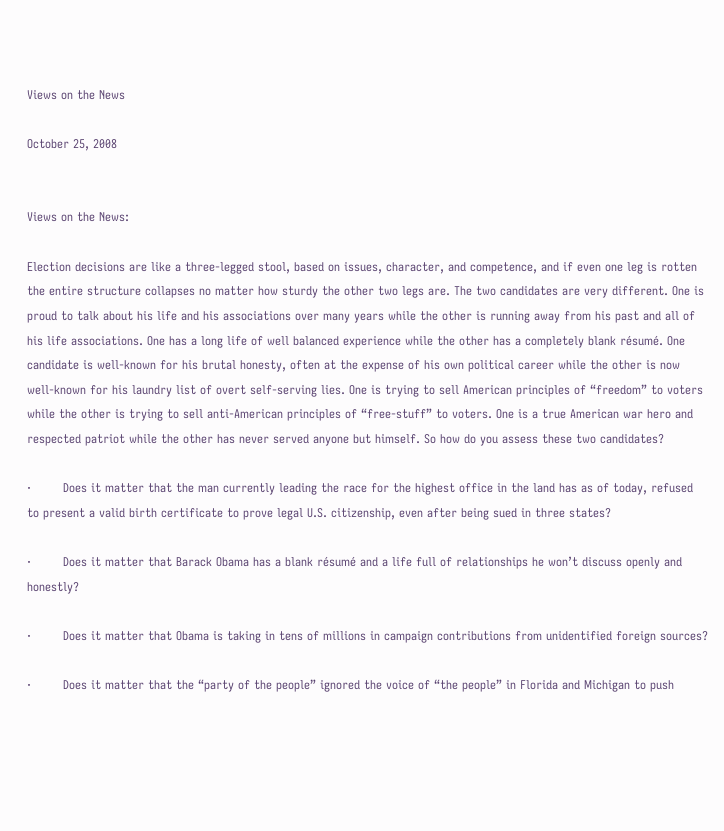Views on the News

October 25, 2008


Views on the News:

Election decisions are like a three-legged stool, based on issues, character, and competence, and if even one leg is rotten the entire structure collapses no matter how sturdy the other two legs are. The two candidates are very different. One is proud to talk about his life and his associations over many years while the other is running away from his past and all of his life associations. One has a long life of well balanced experience while the other has a completely blank résumé. One candidate is well-known for his brutal honesty, often at the expense of his own political career while the other is now well-known for his laundry list of overt self-serving lies. One is trying to sell American principles of “freedom” to voters while the other is trying to sell anti-American principles of “free-stuff” to voters. One is a true American war hero and respected patriot while the other has never served anyone but himself. So how do you assess these two candidates?

·        Does it matter that the man currently leading the race for the highest office in the land has as of today, refused to present a valid birth certificate to prove legal U.S. citizenship, even after being sued in three states?

·        Does it matter that Barack Obama has a blank résumé and a life full of relationships he won’t discuss openly and honestly?

·        Does it matter that Obama is taking in tens of millions in campaign contributions from unidentified foreign sources?

·        Does it matter that the “party of the people” ignored the voice of “the people” in Florida and Michigan to push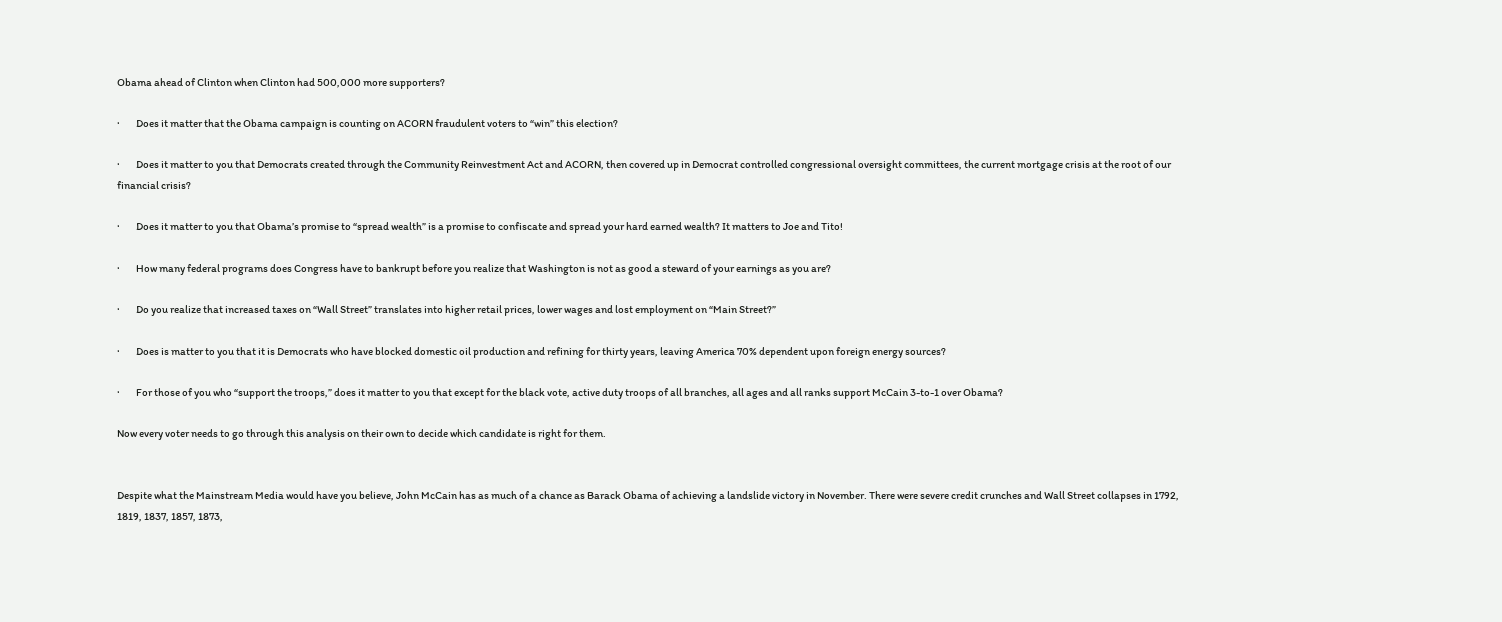Obama ahead of Clinton when Clinton had 500,000 more supporters?

·        Does it matter that the Obama campaign is counting on ACORN fraudulent voters to “win” this election?

·        Does it matter to you that Democrats created through the Community Reinvestment Act and ACORN, then covered up in Democrat controlled congressional oversight committees, the current mortgage crisis at the root of our financial crisis?

·        Does it matter to you that Obama’s promise to “spread wealth” is a promise to confiscate and spread your hard earned wealth? It matters to Joe and Tito!

·        How many federal programs does Congress have to bankrupt before you realize that Washington is not as good a steward of your earnings as you are?

·        Do you realize that increased taxes on “Wall Street” translates into higher retail prices, lower wages and lost employment on “Main Street?”

·        Does is matter to you that it is Democrats who have blocked domestic oil production and refining for thirty years, leaving America 70% dependent upon foreign energy sources?

·        For those of you who “support the troops,” does it matter to you that except for the black vote, active duty troops of all branches, all ages and all ranks support McCain 3-to-1 over Obama?

Now every voter needs to go through this analysis on their own to decide which candidate is right for them.


Despite what the Mainstream Media would have you believe, John McCain has as much of a chance as Barack Obama of achieving a landslide victory in November. There were severe credit crunches and Wall Street collapses in 1792, 1819, 1837, 1857, 1873,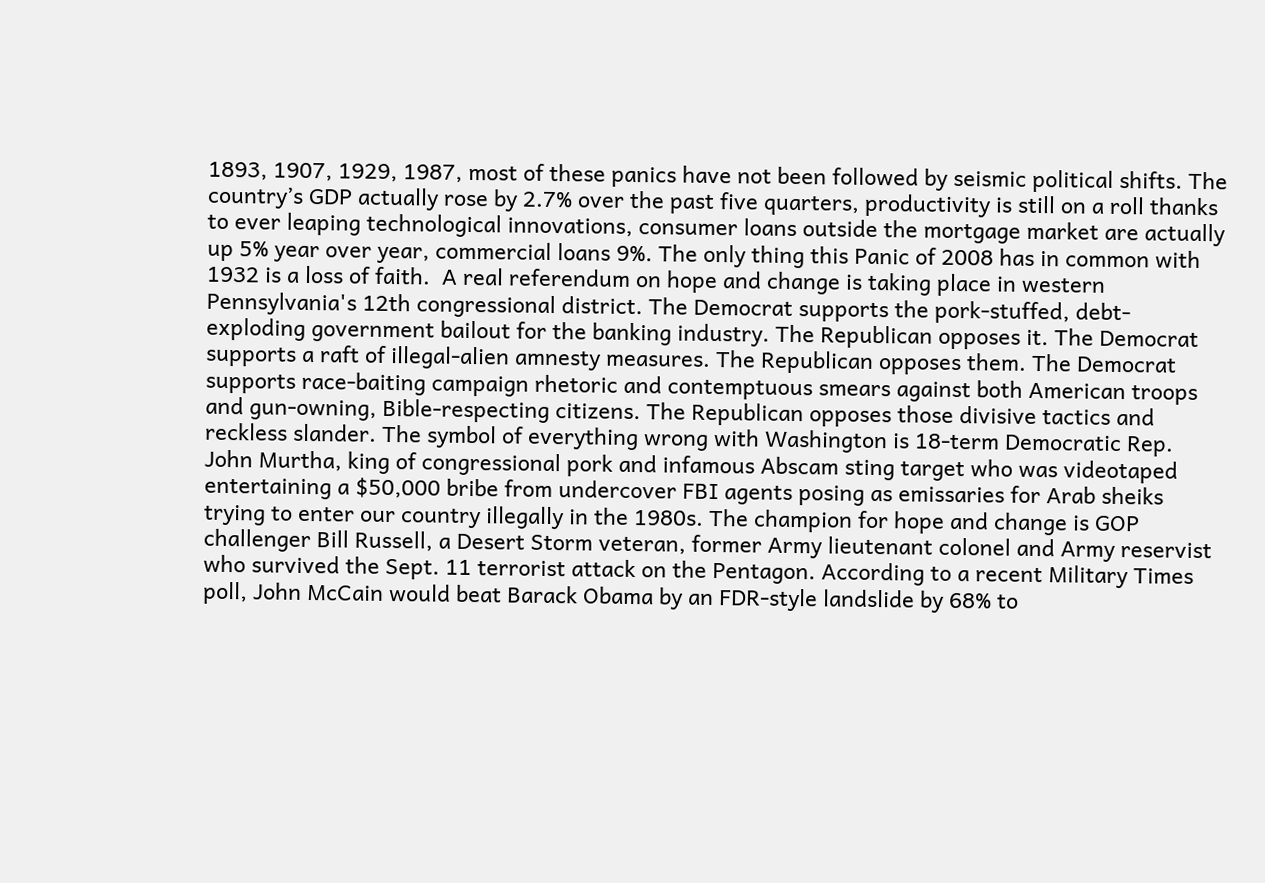1893, 1907, 1929, 1987, most of these panics have not been followed by seismic political shifts. The country’s GDP actually rose by 2.7% over the past five quarters, productivity is still on a roll thanks to ever leaping technological innovations, consumer loans outside the mortgage market are actually up 5% year over year, commercial loans 9%. The only thing this Panic of 2008 has in common with 1932 is a loss of faith.  A real referendum on hope and change is taking place in western Pennsylvania's 12th congressional district. The Democrat supports the pork-stuffed, debt-exploding government bailout for the banking industry. The Republican opposes it. The Democrat supports a raft of illegal-alien amnesty measures. The Republican opposes them. The Democrat supports race-baiting campaign rhetoric and contemptuous smears against both American troops and gun-owning, Bible-respecting citizens. The Republican opposes those divisive tactics and reckless slander. The symbol of everything wrong with Washington is 18-term Democratic Rep. John Murtha, king of congressional pork and infamous Abscam sting target who was videotaped entertaining a $50,000 bribe from undercover FBI agents posing as emissaries for Arab sheiks trying to enter our country illegally in the 1980s. The champion for hope and change is GOP challenger Bill Russell, a Desert Storm veteran, former Army lieutenant colonel and Army reservist who survived the Sept. 11 terrorist attack on the Pentagon. According to a recent Military Times poll, John McCain would beat Barack Obama by an FDR-style landslide by 68% to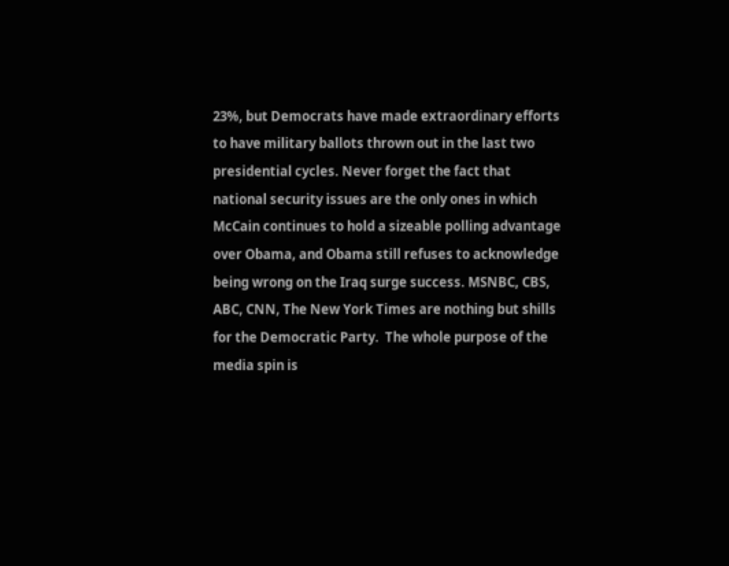23%, but Democrats have made extraordinary efforts to have military ballots thrown out in the last two presidential cycles. Never forget the fact that national security issues are the only ones in which McCain continues to hold a sizeable polling advantage over Obama, and Obama still refuses to acknowledge being wrong on the Iraq surge success. MSNBC, CBS, ABC, CNN, The New York Times are nothing but shills for the Democratic Party.  The whole purpose of the media spin is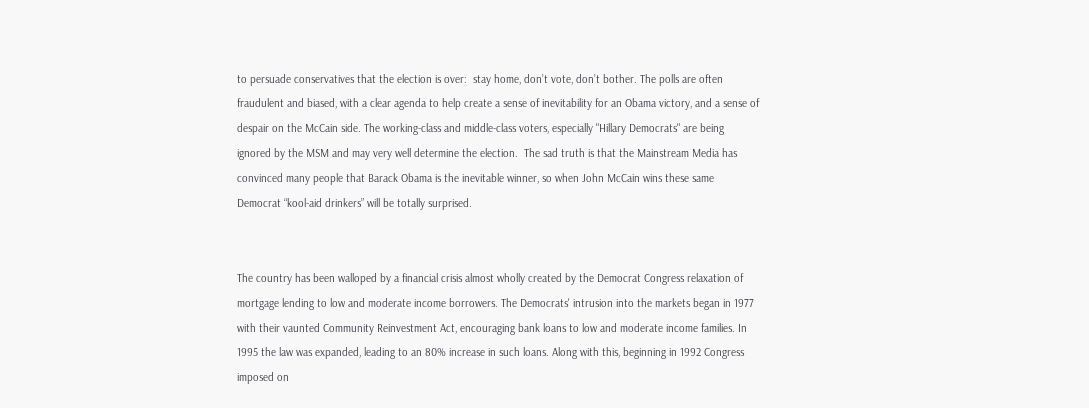to persuade conservatives that the election is over:  stay home, don’t vote, don’t bother. The polls are often fraudulent and biased, with a clear agenda to help create a sense of inevitability for an Obama victory, and a sense of despair on the McCain side. The working-class and middle-class voters, especially "Hillary Democrats" are being ignored by the MSM and may very well determine the election.  The sad truth is that the Mainstream Media has convinced many people that Barack Obama is the inevitable winner, so when John McCain wins these same Democrat “kool-aid drinkers” will be totally surprised.


The country has been walloped by a financial crisis almost wholly created by the Democrat Congress relaxation of mortgage lending to low and moderate income borrowers. The Democrats' intrusion into the markets began in 1977 with their vaunted Community Reinvestment Act, encouraging bank loans to low and moderate income families. In 1995 the law was expanded, leading to an 80% increase in such loans. Along with this, beginning in 1992 Congress imposed on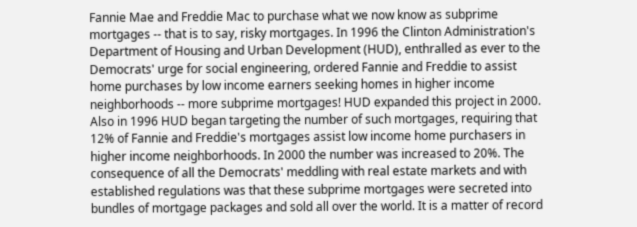Fannie Mae and Freddie Mac to purchase what we now know as subprime mortgages -- that is to say, risky mortgages. In 1996 the Clinton Administration's Department of Housing and Urban Development (HUD), enthralled as ever to the Democrats' urge for social engineering, ordered Fannie and Freddie to assist home purchases by low income earners seeking homes in higher income neighborhoods -- more subprime mortgages! HUD expanded this project in 2000. Also in 1996 HUD began targeting the number of such mortgages, requiring that 12% of Fannie and Freddie's mortgages assist low income home purchasers in higher income neighborhoods. In 2000 the number was increased to 20%. The consequence of all the Democrats' meddling with real estate markets and with established regulations was that these subprime mortgages were secreted into bundles of mortgage packages and sold all over the world. It is a matter of record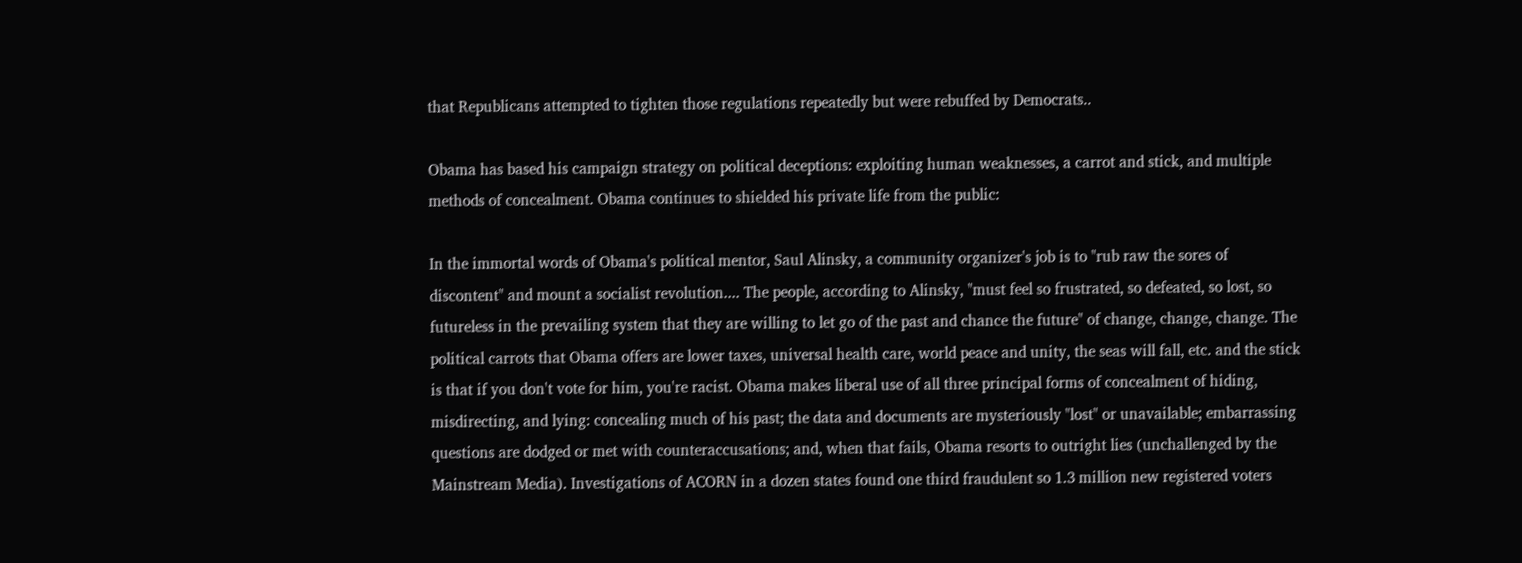that Republicans attempted to tighten those regulations repeatedly but were rebuffed by Democrats..

Obama has based his campaign strategy on political deceptions: exploiting human weaknesses, a carrot and stick, and multiple methods of concealment. Obama continues to shielded his private life from the public:

In the immortal words of Obama's political mentor, Saul Alinsky, a community organizer's job is to "rub raw the sores of discontent" and mount a socialist revolution.... The people, according to Alinsky, "must feel so frustrated, so defeated, so lost, so futureless in the prevailing system that they are willing to let go of the past and chance the future" of change, change, change. The political carrots that Obama offers are lower taxes, universal health care, world peace and unity, the seas will fall, etc. and the stick is that if you don't vote for him, you're racist. Obama makes liberal use of all three principal forms of concealment of hiding, misdirecting, and lying: concealing much of his past; the data and documents are mysteriously "lost" or unavailable; embarrassing questions are dodged or met with counteraccusations; and, when that fails, Obama resorts to outright lies (unchallenged by the Mainstream Media). Investigations of ACORN in a dozen states found one third fraudulent so 1.3 million new registered voters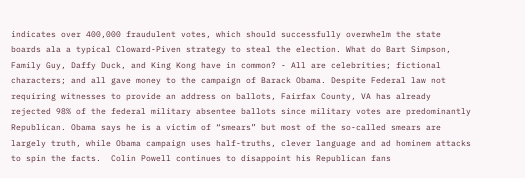indicates over 400,000 fraudulent votes, which should successfully overwhelm the state boards ala a typical Cloward-Piven strategy to steal the election. What do Bart Simpson, Family Guy, Daffy Duck, and King Kong have in common? - All are celebrities; fictional characters; and all gave money to the campaign of Barack Obama. Despite Federal law not requiring witnesses to provide an address on ballots, Fairfax County, VA has already rejected 98% of the federal military absentee ballots since military votes are predominantly Republican. Obama says he is a victim of “smears” but most of the so-called smears are largely truth, while Obama campaign uses half-truths, clever language and ad hominem attacks to spin the facts.  Colin Powell continues to disappoint his Republican fans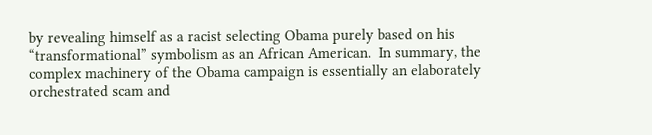by revealing himself as a racist selecting Obama purely based on his “transformational” symbolism as an African American.  In summary, the complex machinery of the Obama campaign is essentially an elaborately orchestrated scam and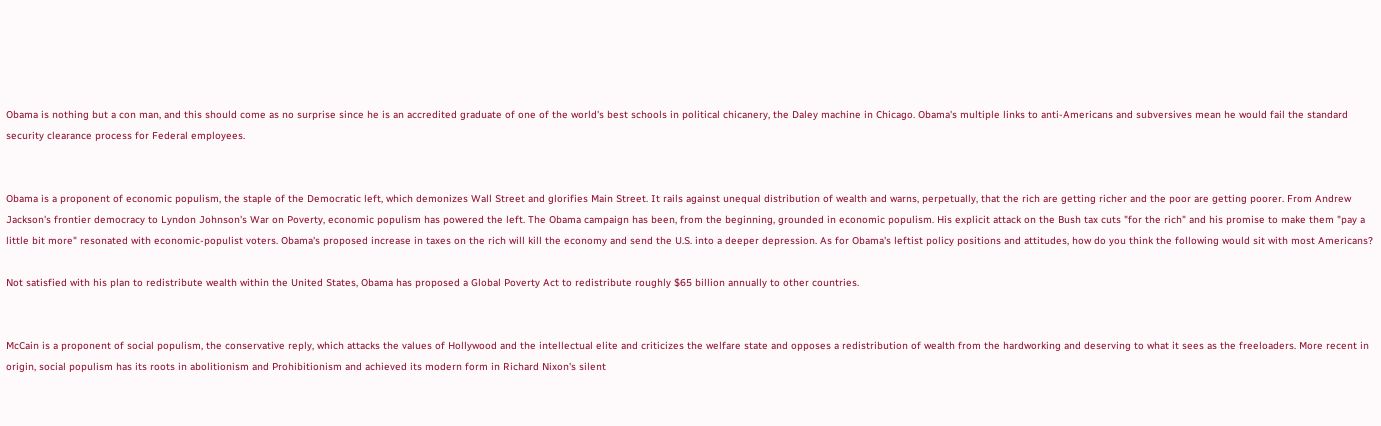Obama is nothing but a con man, and this should come as no surprise since he is an accredited graduate of one of the world's best schools in political chicanery, the Daley machine in Chicago. Obama's multiple links to anti-Americans and subversives mean he would fail the standard security clearance process for Federal employees.


Obama is a proponent of economic populism, the staple of the Democratic left, which demonizes Wall Street and glorifies Main Street. It rails against unequal distribution of wealth and warns, perpetually, that the rich are getting richer and the poor are getting poorer. From Andrew Jackson's frontier democracy to Lyndon Johnson's War on Poverty, economic populism has powered the left. The Obama campaign has been, from the beginning, grounded in economic populism. His explicit attack on the Bush tax cuts "for the rich" and his promise to make them "pay a little bit more" resonated with economic-populist voters. Obama's proposed increase in taxes on the rich will kill the economy and send the U.S. into a deeper depression. As for Obama's leftist policy positions and attitudes, how do you think the following would sit with most Americans?

Not satisfied with his plan to redistribute wealth within the United States, Obama has proposed a Global Poverty Act to redistribute roughly $65 billion annually to other countries.


McCain is a proponent of social populism, the conservative reply, which attacks the values of Hollywood and the intellectual elite and criticizes the welfare state and opposes a redistribution of wealth from the hardworking and deserving to what it sees as the freeloaders. More recent in origin, social populism has its roots in abolitionism and Prohibitionism and achieved its modern form in Richard Nixon's silent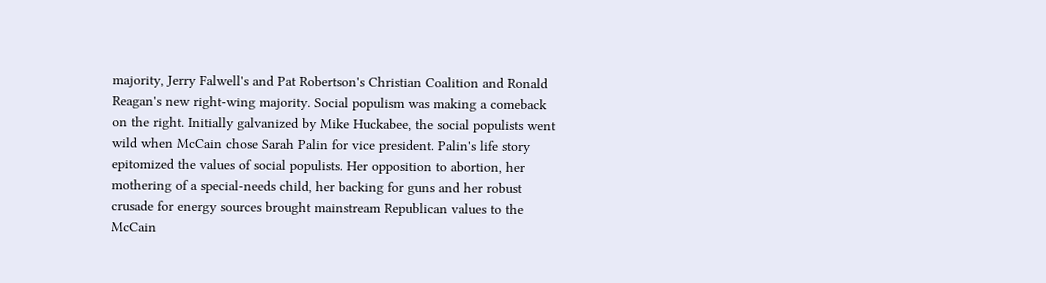majority, Jerry Falwell's and Pat Robertson's Christian Coalition and Ronald Reagan's new right-wing majority. Social populism was making a comeback on the right. Initially galvanized by Mike Huckabee, the social populists went wild when McCain chose Sarah Palin for vice president. Palin's life story epitomized the values of social populists. Her opposition to abortion, her mothering of a special-needs child, her backing for guns and her robust crusade for energy sources brought mainstream Republican values to the McCain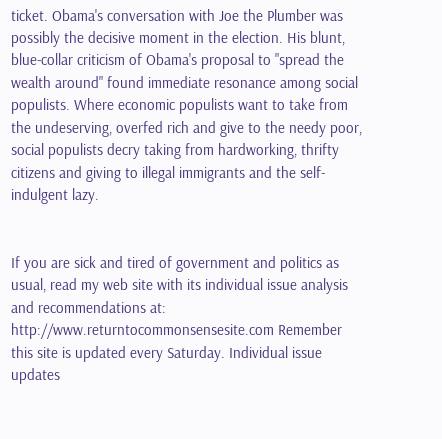ticket. Obama's conversation with Joe the Plumber was possibly the decisive moment in the election. His blunt, blue-collar criticism of Obama's proposal to "spread the wealth around" found immediate resonance among social populists. Where economic populists want to take from the undeserving, overfed rich and give to the needy poor, social populists decry taking from hardworking, thrifty citizens and giving to illegal immigrants and the self-indulgent lazy.


If you are sick and tired of government and politics as usual, read my web site with its individual issue analysis and recommendations at: http://www.returntocommonsensesite.com Remember this site is updated every Saturday. Individual issue updates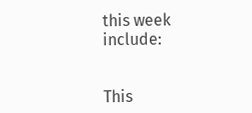this week include:


This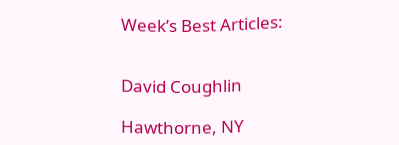Week’s Best Articles:


David Coughlin

Hawthorne, NY